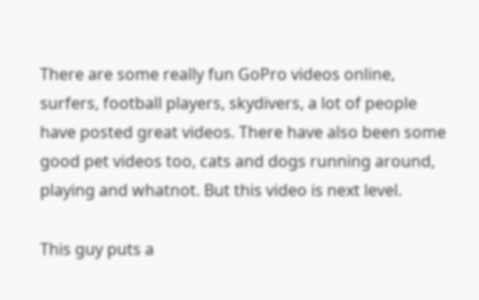There are some really fun GoPro videos online, surfers, football players, skydivers, a lot of people have posted great videos. There have also been some good pet videos too, cats and dogs running around, playing and whatnot. But this video is next level.

This guy puts a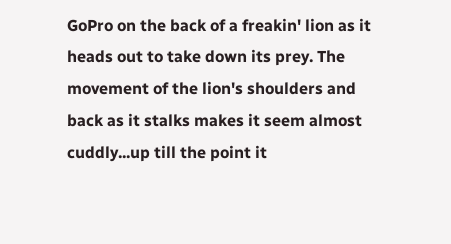GoPro on the back of a freakin' lion as it heads out to take down its prey. The movement of the lion's shoulders and back as it stalks makes it seem almost cuddly...up till the point it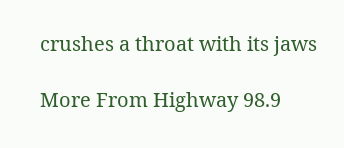crushes a throat with its jaws

More From Highway 98.9